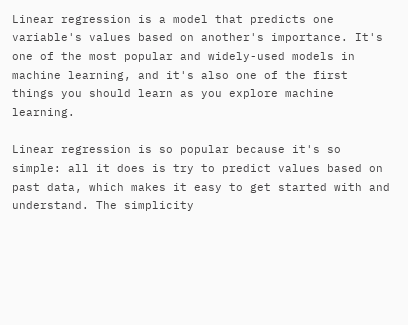Linear regression is a model that predicts one variable's values based on another's importance. It's one of the most popular and widely-used models in machine learning, and it's also one of the first things you should learn as you explore machine learning.

Linear regression is so popular because it's so simple: all it does is try to predict values based on past data, which makes it easy to get started with and understand. The simplicity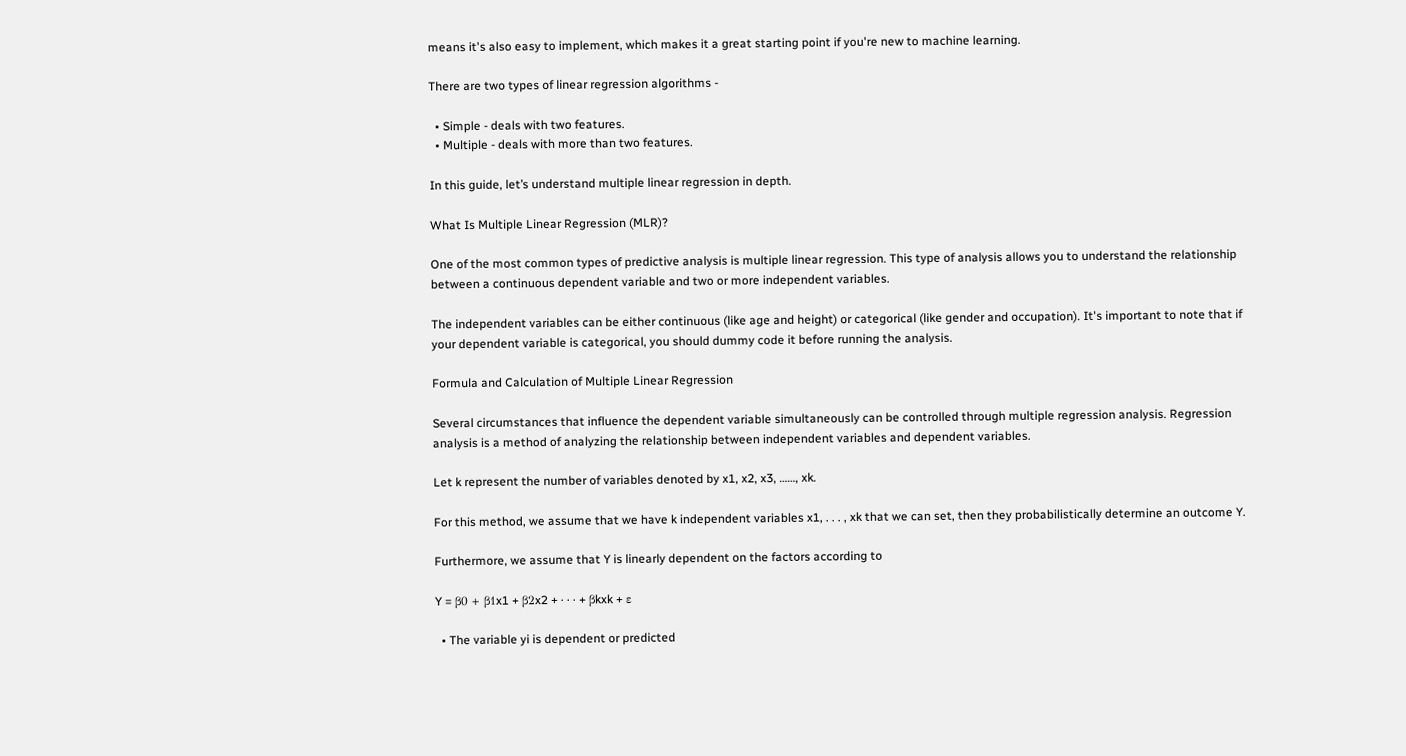means it's also easy to implement, which makes it a great starting point if you're new to machine learning.

There are two types of linear regression algorithms -

  • Simple - deals with two features.
  • Multiple - deals with more than two features.

In this guide, let’s understand multiple linear regression in depth.

What Is Multiple Linear Regression (MLR)?

One of the most common types of predictive analysis is multiple linear regression. This type of analysis allows you to understand the relationship between a continuous dependent variable and two or more independent variables.

The independent variables can be either continuous (like age and height) or categorical (like gender and occupation). It's important to note that if your dependent variable is categorical, you should dummy code it before running the analysis.

Formula and Calculation of Multiple Linear Regression

Several circumstances that influence the dependent variable simultaneously can be controlled through multiple regression analysis. Regression analysis is a method of analyzing the relationship between independent variables and dependent variables.

Let k represent the number of variables denoted by x1, x2, x3, ……, xk.

For this method, we assume that we have k independent variables x1, . . . , xk that we can set, then they probabilistically determine an outcome Y.

Furthermore, we assume that Y is linearly dependent on the factors according to

Y = β0 + β1x1 + β2x2 + · · · + βkxk + ε

  • The variable yi is dependent or predicted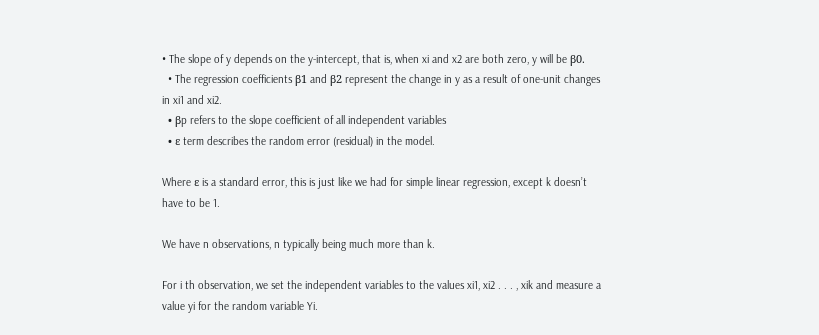• The slope of y depends on the y-intercept, that is, when xi and x2 are both zero, y will be β0.
  • The regression coefficients β1 and β2 represent the change in y as a result of one-unit changes in xi1 and xi2.
  • βp refers to the slope coefficient of all independent variables
  • ε term describes the random error (residual) in the model.

Where ε is a standard error, this is just like we had for simple linear regression, except k doesn’t have to be 1.

We have n observations, n typically being much more than k.

For i th observation, we set the independent variables to the values xi1, xi2 . . . , xik and measure a value yi for the random variable Yi.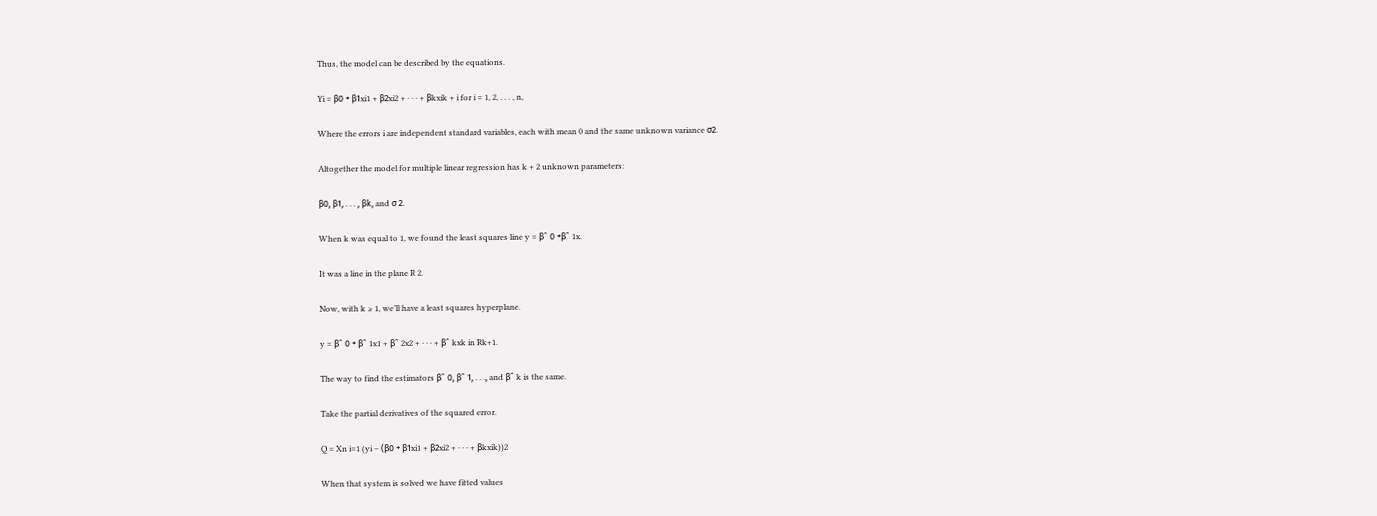Thus, the model can be described by the equations.

Yi = β0 + β1xi1 + β2xi2 + · · · + βkxik + i for i = 1, 2, . . . , n,

Where the errors i are independent standard variables, each with mean 0 and the same unknown variance σ2.

Altogether the model for multiple linear regression has k + 2 unknown parameters:

β0, β1, . . . , βk, and σ 2.

When k was equal to 1, we found the least squares line y = βˆ 0 +βˆ 1x.

It was a line in the plane R 2.

Now, with k ≥ 1, we’ll have a least squares hyperplane.

y = βˆ 0 + βˆ 1x1 + βˆ 2x2 + · · · + βˆ kxk in Rk+1.

The way to find the estimators βˆ 0, βˆ 1, . . ., and βˆ k is the same.

Take the partial derivatives of the squared error.

Q = Xn i=1 (yi − (β0 + β1xi1 + β2xi2 + · · · + βkxik))2

When that system is solved we have fitted values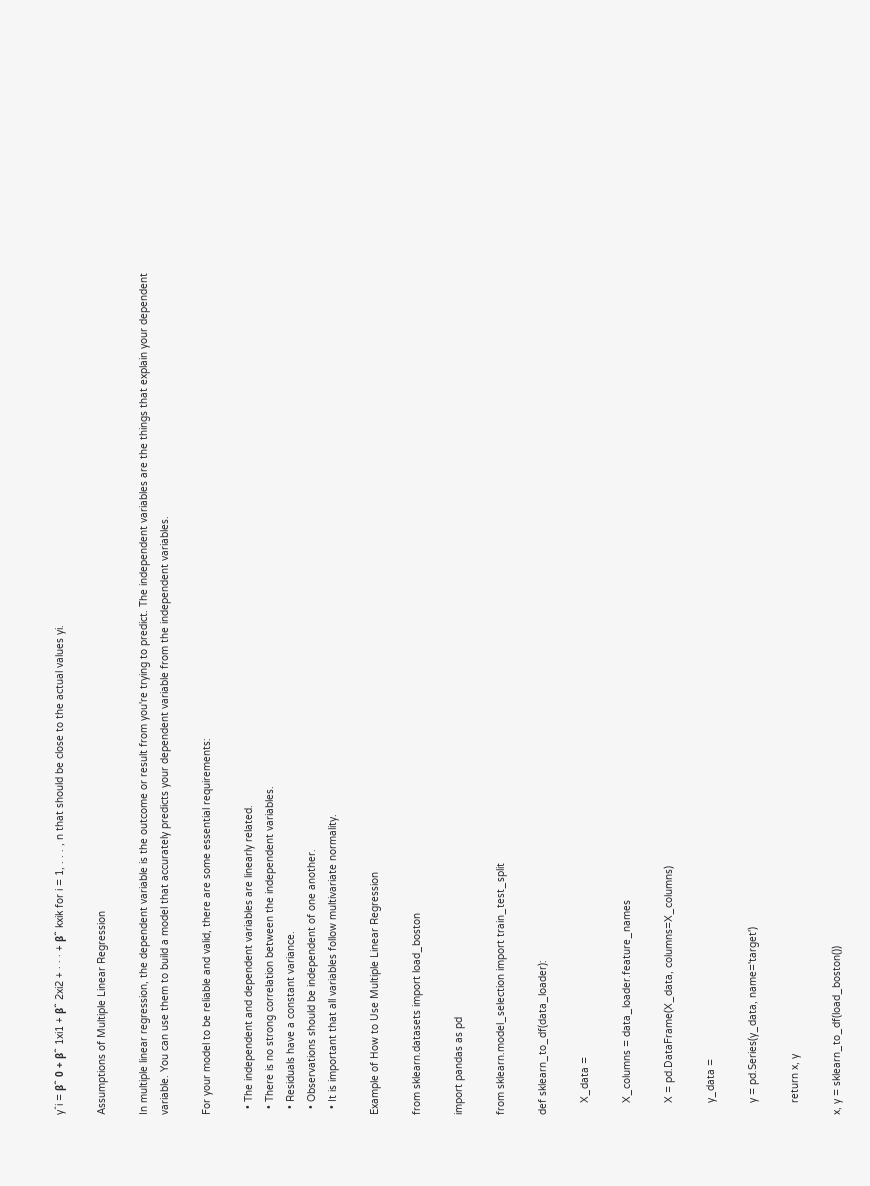yˆi = βˆ 0 + βˆ 1xi1 + βˆ 2xi2 + · · · + βˆ kxik for i = 1, . . . , n that should be close to the actual values yi.

Assumptions of Multiple Linear Regression

In multiple linear regression, the dependent variable is the outcome or result from you're trying to predict. The independent variables are the things that explain your dependent variable. You can use them to build a model that accurately predicts your dependent variable from the independent variables.

For your model to be reliable and valid, there are some essential requirements:

  • The independent and dependent variables are linearly related.
  • There is no strong correlation between the independent variables.
  • Residuals have a constant variance.
  • Observations should be independent of one another.
  • It is important that all variables follow multivariate normality.

Example of How to Use Multiple Linear Regression

from sklearn.datasets import load_boston

import pandas as pd

from sklearn.model_selection import train_test_split

def sklearn_to_df(data_loader):

    X_data =

    X_columns = data_loader.feature_names

    X = pd.DataFrame(X_data, columns=X_columns)

    y_data =

    y = pd.Series(y_data, name='target')

    return x, y

x, y = sklearn_to_df(load_boston())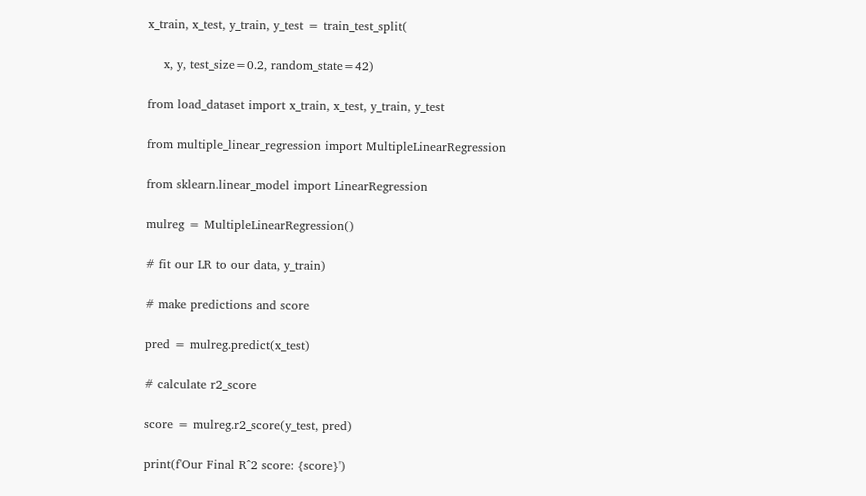x_train, x_test, y_train, y_test = train_test_split(

    x, y, test_size=0.2, random_state=42)

from load_dataset import x_train, x_test, y_train, y_test

from multiple_linear_regression import MultipleLinearRegression

from sklearn.linear_model import LinearRegression

mulreg = MultipleLinearRegression()

# fit our LR to our data, y_train)

# make predictions and score

pred = mulreg.predict(x_test)

# calculate r2_score

score = mulreg.r2_score(y_test, pred)

print(f'Our Final R^2 score: {score}')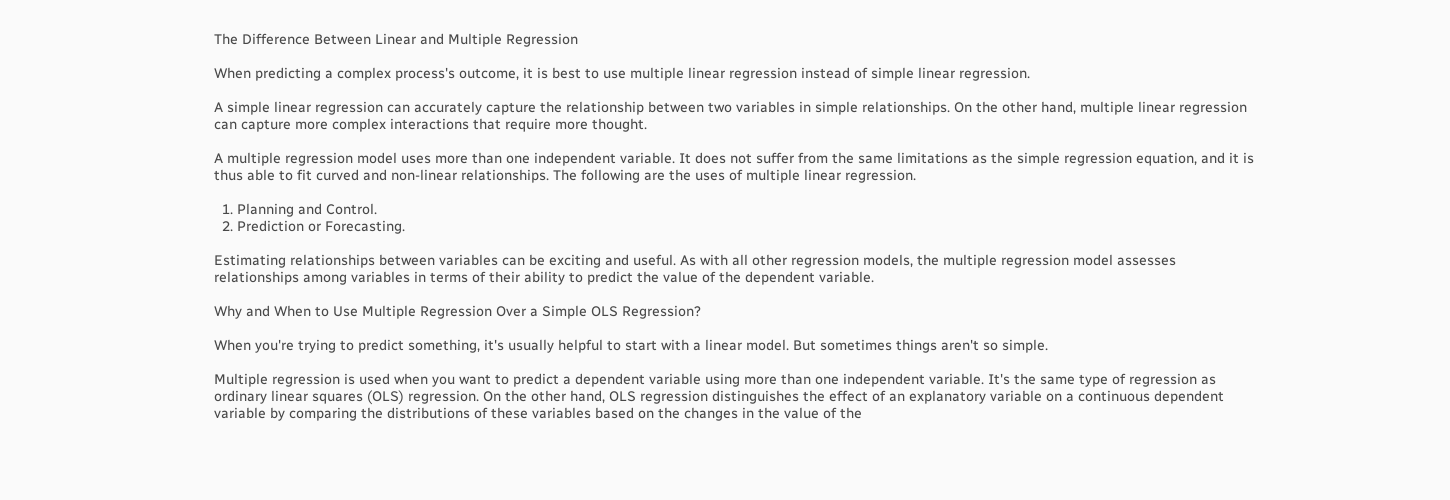The Difference Between Linear and Multiple Regression

When predicting a complex process's outcome, it is best to use multiple linear regression instead of simple linear regression.

A simple linear regression can accurately capture the relationship between two variables in simple relationships. On the other hand, multiple linear regression can capture more complex interactions that require more thought.

A multiple regression model uses more than one independent variable. It does not suffer from the same limitations as the simple regression equation, and it is thus able to fit curved and non-linear relationships. The following are the uses of multiple linear regression.

  1. Planning and Control.
  2. Prediction or Forecasting.

Estimating relationships between variables can be exciting and useful. As with all other regression models, the multiple regression model assesses relationships among variables in terms of their ability to predict the value of the dependent variable.

Why and When to Use Multiple Regression Over a Simple OLS Regression?

When you're trying to predict something, it's usually helpful to start with a linear model. But sometimes things aren't so simple.

Multiple regression is used when you want to predict a dependent variable using more than one independent variable. It's the same type of regression as ordinary linear squares (OLS) regression. On the other hand, OLS regression distinguishes the effect of an explanatory variable on a continuous dependent variable by comparing the distributions of these variables based on the changes in the value of the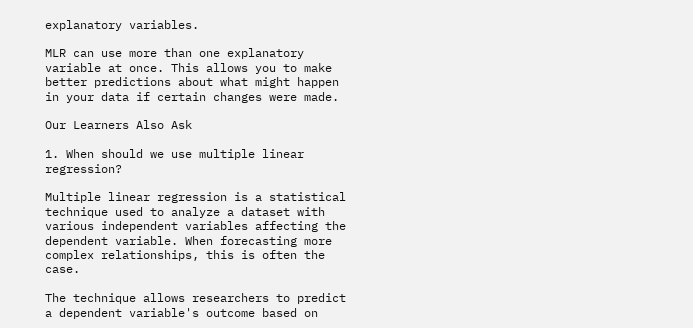explanatory variables.

MLR can use more than one explanatory variable at once. This allows you to make better predictions about what might happen in your data if certain changes were made.

Our Learners Also Ask

1. When should we use multiple linear regression?

Multiple linear regression is a statistical technique used to analyze a dataset with various independent variables affecting the dependent variable. When forecasting more complex relationships, this is often the case.

The technique allows researchers to predict a dependent variable's outcome based on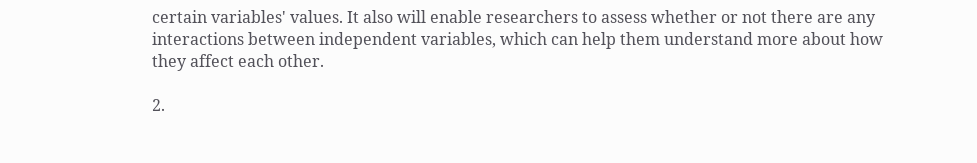certain variables' values. It also will enable researchers to assess whether or not there are any interactions between independent variables, which can help them understand more about how they affect each other.

2.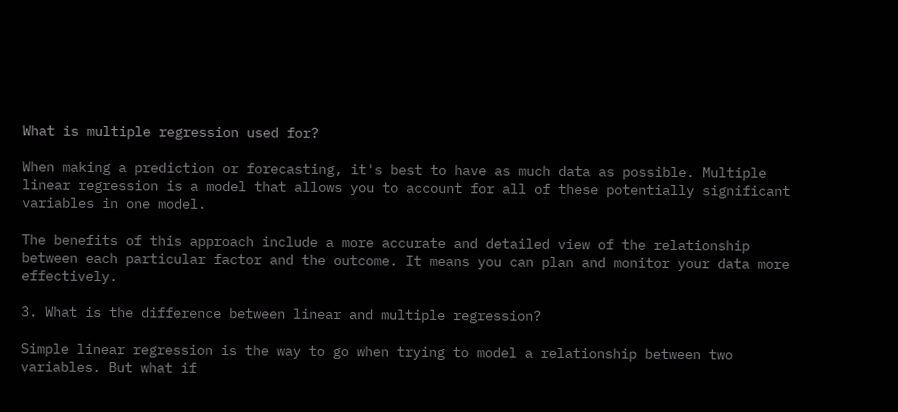What is multiple regression used for?

When making a prediction or forecasting, it's best to have as much data as possible. Multiple linear regression is a model that allows you to account for all of these potentially significant variables in one model.

The benefits of this approach include a more accurate and detailed view of the relationship between each particular factor and the outcome. It means you can plan and monitor your data more effectively.

3. What is the difference between linear and multiple regression?

Simple linear regression is the way to go when trying to model a relationship between two variables. But what if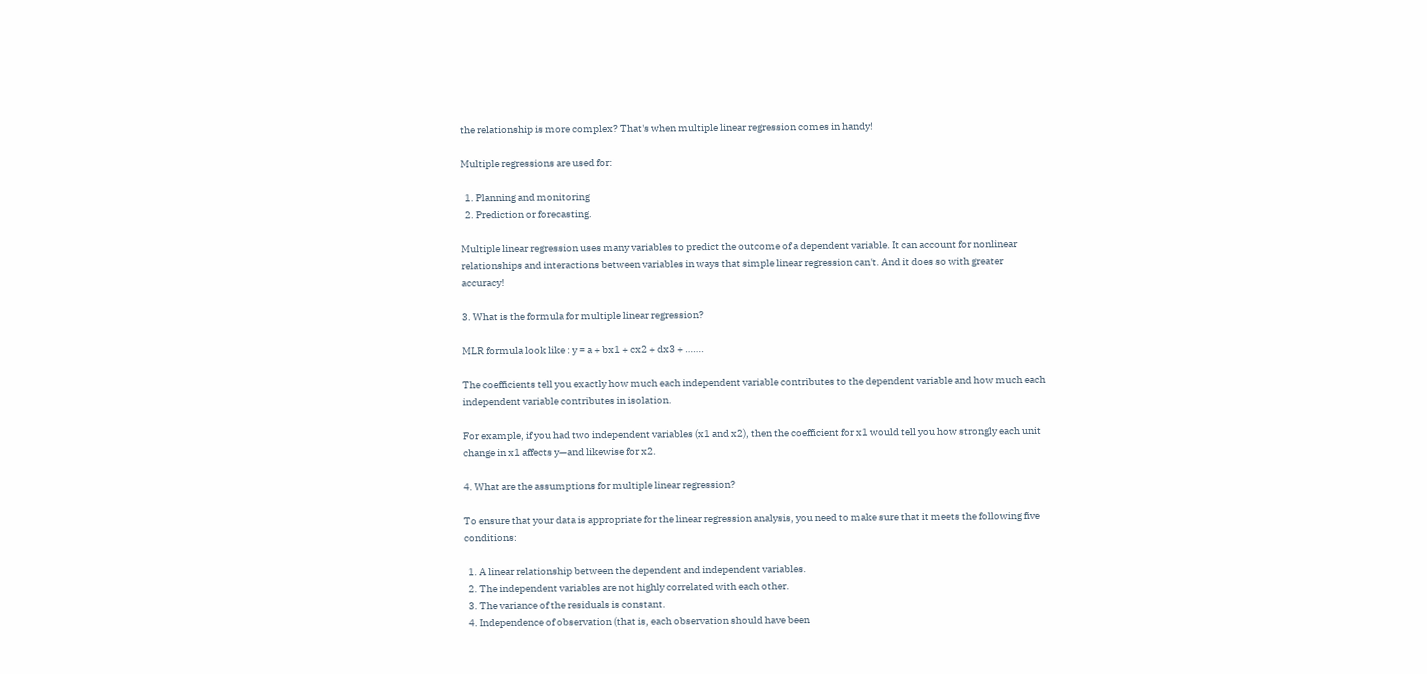the relationship is more complex? That's when multiple linear regression comes in handy!

Multiple regressions are used for:

  1. Planning and monitoring
  2. Prediction or forecasting.

Multiple linear regression uses many variables to predict the outcome of a dependent variable. It can account for nonlinear relationships and interactions between variables in ways that simple linear regression can't. And it does so with greater accuracy!

3. What is the formula for multiple linear regression?

MLR formula look like : y = a + bx1 + cx2 + dx3 + …….

The coefficients tell you exactly how much each independent variable contributes to the dependent variable and how much each independent variable contributes in isolation.

For example, if you had two independent variables (x1 and x2), then the coefficient for x1 would tell you how strongly each unit change in x1 affects y—and likewise for x2.

4. What are the assumptions for multiple linear regression?

To ensure that your data is appropriate for the linear regression analysis, you need to make sure that it meets the following five conditions:

  1. A linear relationship between the dependent and independent variables.
  2. The independent variables are not highly correlated with each other.
  3. The variance of the residuals is constant.
  4. Independence of observation (that is, each observation should have been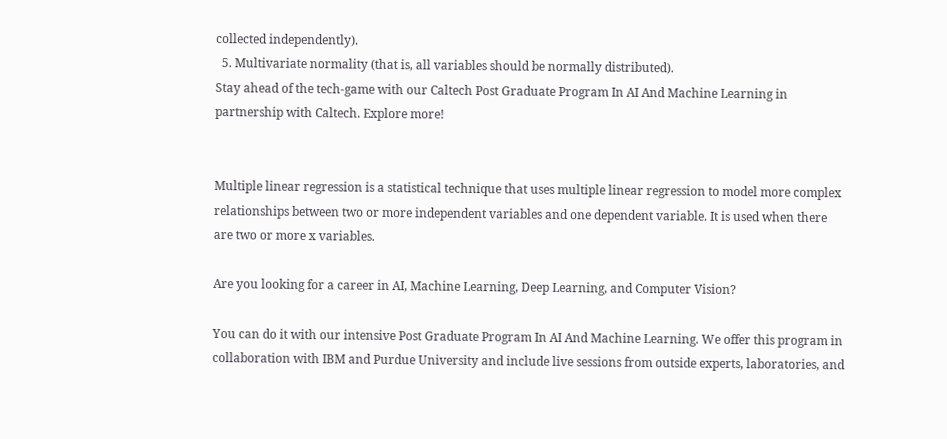collected independently).
  5. Multivariate normality (that is, all variables should be normally distributed).
Stay ahead of the tech-game with our Caltech Post Graduate Program In AI And Machine Learning in partnership with Caltech. Explore more!


Multiple linear regression is a statistical technique that uses multiple linear regression to model more complex relationships between two or more independent variables and one dependent variable. It is used when there are two or more x variables.

Are you looking for a career in AI, Machine Learning, Deep Learning, and Computer Vision?

You can do it with our intensive Post Graduate Program In AI And Machine Learning. We offer this program in collaboration with IBM and Purdue University and include live sessions from outside experts, laboratories, and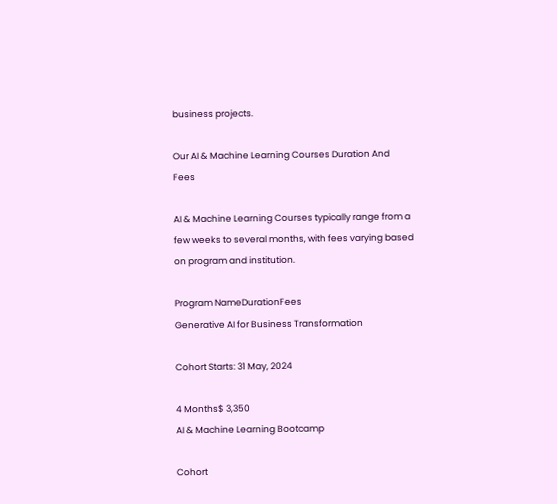business projects.

Our AI & Machine Learning Courses Duration And Fees

AI & Machine Learning Courses typically range from a few weeks to several months, with fees varying based on program and institution.

Program NameDurationFees
Generative AI for Business Transformation

Cohort Starts: 31 May, 2024

4 Months$ 3,350
AI & Machine Learning Bootcamp

Cohort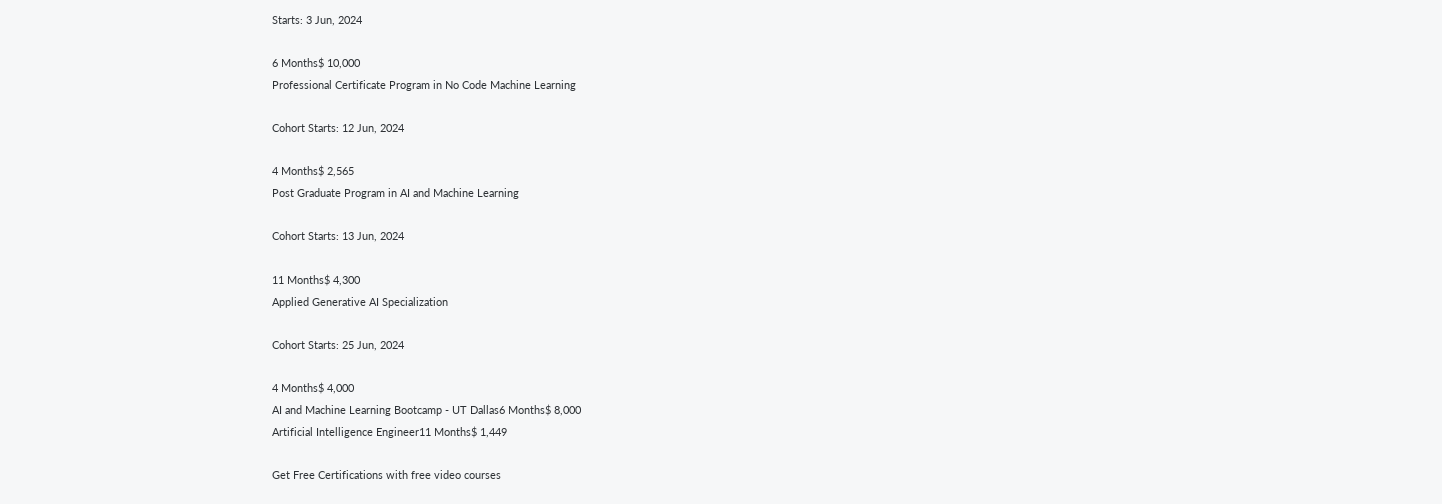Starts: 3 Jun, 2024

6 Months$ 10,000
Professional Certificate Program in No Code Machine Learning

Cohort Starts: 12 Jun, 2024

4 Months$ 2,565
Post Graduate Program in AI and Machine Learning

Cohort Starts: 13 Jun, 2024

11 Months$ 4,300
Applied Generative AI Specialization

Cohort Starts: 25 Jun, 2024

4 Months$ 4,000
AI and Machine Learning Bootcamp - UT Dallas6 Months$ 8,000
Artificial Intelligence Engineer11 Months$ 1,449

Get Free Certifications with free video courses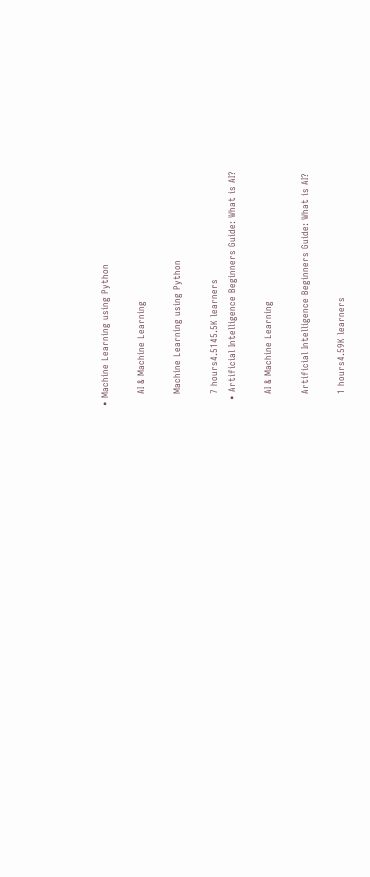• Machine Learning using Python

    AI & Machine Learning

    Machine Learning using Python

    7 hours4.5145.5K learners
  • Artificial Intelligence Beginners Guide: What is AI?

    AI & Machine Learning

    Artificial Intelligence Beginners Guide: What is AI?

    1 hours4.59K learners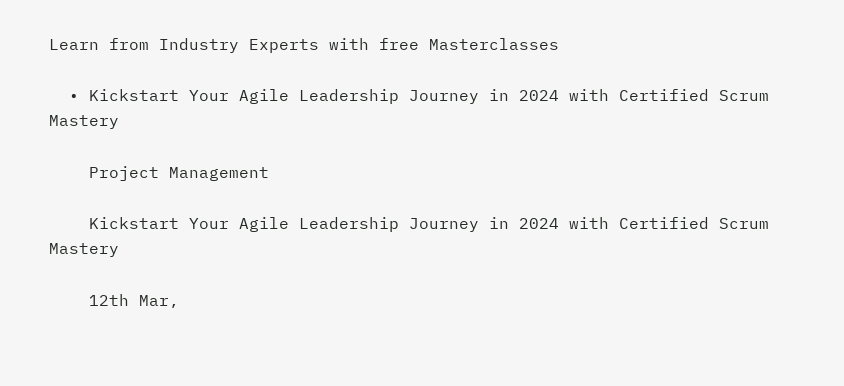Learn from Industry Experts with free Masterclasses

  • Kickstart Your Agile Leadership Journey in 2024 with Certified Scrum Mastery

    Project Management

    Kickstart Your Agile Leadership Journey in 2024 with Certified Scrum Mastery

    12th Mar,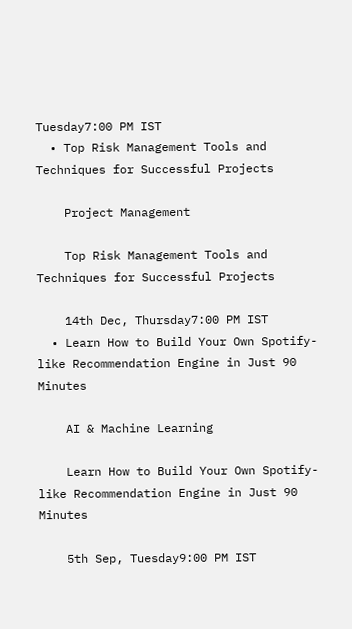Tuesday7:00 PM IST
  • Top Risk Management Tools and Techniques for Successful Projects

    Project Management

    Top Risk Management Tools and Techniques for Successful Projects

    14th Dec, Thursday7:00 PM IST
  • Learn How to Build Your Own Spotify-like Recommendation Engine in Just 90 Minutes

    AI & Machine Learning

    Learn How to Build Your Own Spotify-like Recommendation Engine in Just 90 Minutes

    5th Sep, Tuesday9:00 PM IST